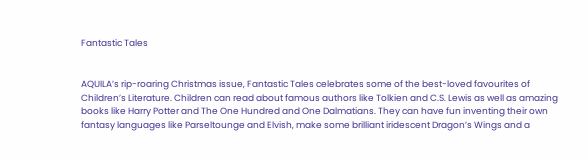Fantastic Tales


AQUILA’s rip-roaring Christmas issue, Fantastic Tales celebrates some of the best-loved favourites of Children’s Literature. Children can read about famous authors like Tolkien and C.S. Lewis as well as amazing books like Harry Potter and The One Hundred and One Dalmatians. They can have fun inventing their own fantasy languages like Parseltounge and Elvish, make some brilliant iridescent Dragon’s Wings and a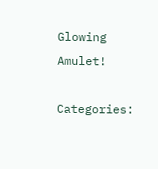Glowing Amulet!

Categories: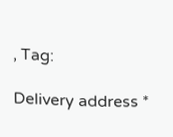, Tag:

Delivery address *